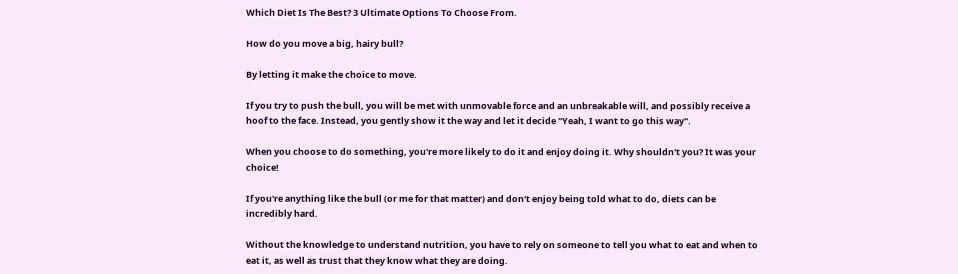Which Diet Is The Best? 3 Ultimate Options To Choose From.

How do you move a big, hairy bull?

By letting it make the choice to move.

If you try to push the bull, you will be met with unmovable force and an unbreakable will, and possibly receive a hoof to the face. Instead, you gently show it the way and let it decide "Yeah, I want to go this way".

When you choose to do something, you're more likely to do it and enjoy doing it. Why shouldn't you? It was your choice!

If you're anything like the bull (or me for that matter) and don't enjoy being told what to do, diets can be incredibly hard.

Without the knowledge to understand nutrition, you have to rely on someone to tell you what to eat and when to eat it, as well as trust that they know what they are doing.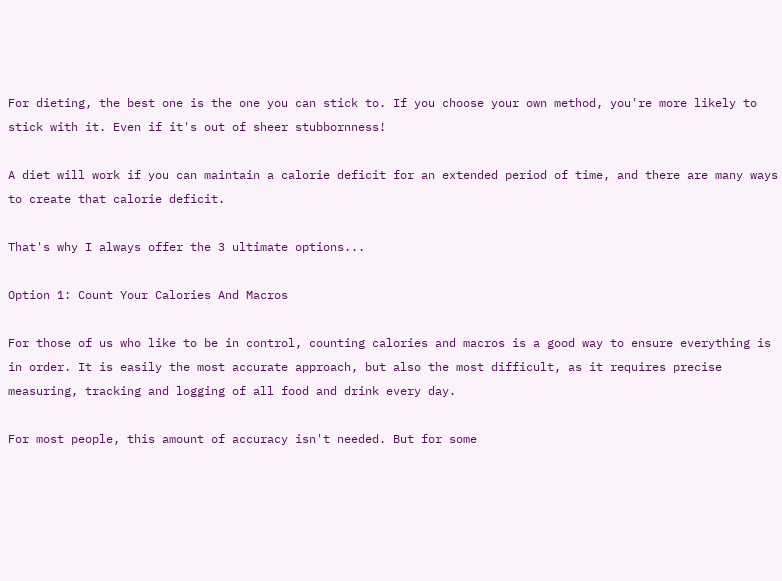For dieting, the best one is the one you can stick to. If you choose your own method, you're more likely to stick with it. Even if it's out of sheer stubbornness!

A diet will work if you can maintain a calorie deficit for an extended period of time, and there are many ways to create that calorie deficit.

That's why I always offer the 3 ultimate options...

Option 1: Count Your Calories And Macros

For those of us who like to be in control, counting calories and macros is a good way to ensure everything is in order. It is easily the most accurate approach, but also the most difficult, as it requires precise measuring, tracking and logging of all food and drink every day.

For most people, this amount of accuracy isn't needed. But for some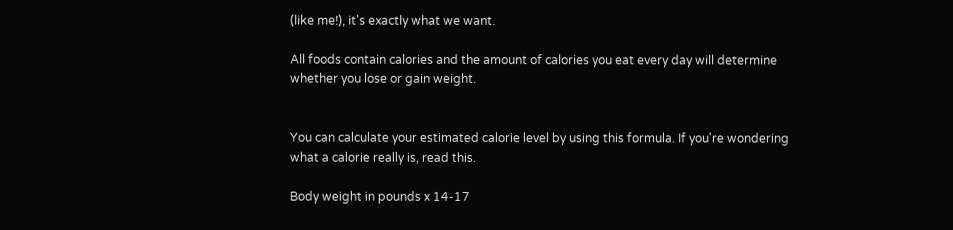(like me!), it's exactly what we want.

All foods contain calories and the amount of calories you eat every day will determine whether you lose or gain weight.


You can calculate your estimated calorie level by using this formula. If you're wondering what a calorie really is, read this.

Body weight in pounds x 14-17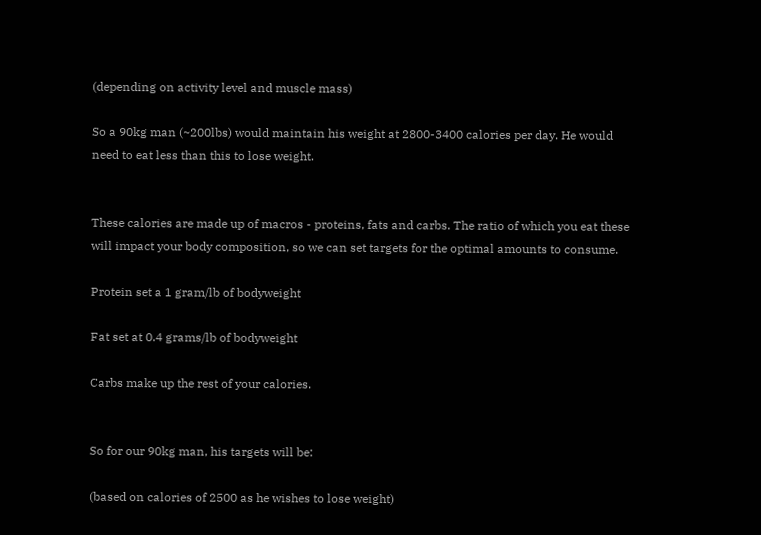(depending on activity level and muscle mass)

So a 90kg man (~200lbs) would maintain his weight at 2800-3400 calories per day. He would need to eat less than this to lose weight.


These calories are made up of macros - proteins, fats and carbs. The ratio of which you eat these will impact your body composition, so we can set targets for the optimal amounts to consume.

Protein set a 1 gram/lb of bodyweight

Fat set at 0.4 grams/lb of bodyweight

Carbs make up the rest of your calories.


So for our 90kg man, his targets will be:

(based on calories of 2500 as he wishes to lose weight)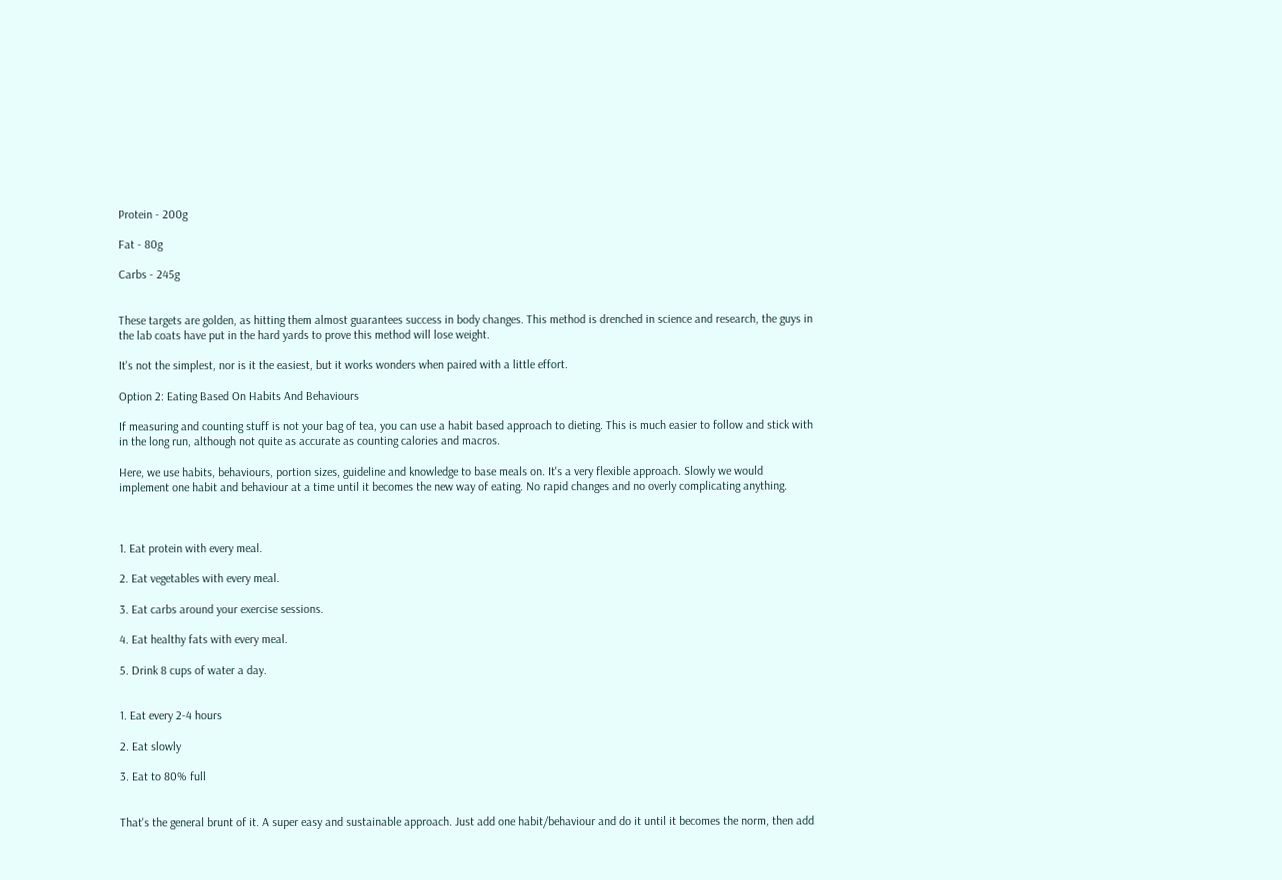Protein - 200g

Fat - 80g

Carbs - 245g


These targets are golden, as hitting them almost guarantees success in body changes. This method is drenched in science and research, the guys in the lab coats have put in the hard yards to prove this method will lose weight.

It's not the simplest, nor is it the easiest, but it works wonders when paired with a little effort.

Option 2: Eating Based On Habits And Behaviours

If measuring and counting stuff is not your bag of tea, you can use a habit based approach to dieting. This is much easier to follow and stick with in the long run, although not quite as accurate as counting calories and macros.

Here, we use habits, behaviours, portion sizes, guideline and knowledge to base meals on. It's a very flexible approach. Slowly we would implement one habit and behaviour at a time until it becomes the new way of eating. No rapid changes and no overly complicating anything.



1. Eat protein with every meal.

2. Eat vegetables with every meal.

3. Eat carbs around your exercise sessions.

4. Eat healthy fats with every meal.

5. Drink 8 cups of water a day.


1. Eat every 2-4 hours

2. Eat slowly

3. Eat to 80% full


That's the general brunt of it. A super easy and sustainable approach. Just add one habit/behaviour and do it until it becomes the norm, then add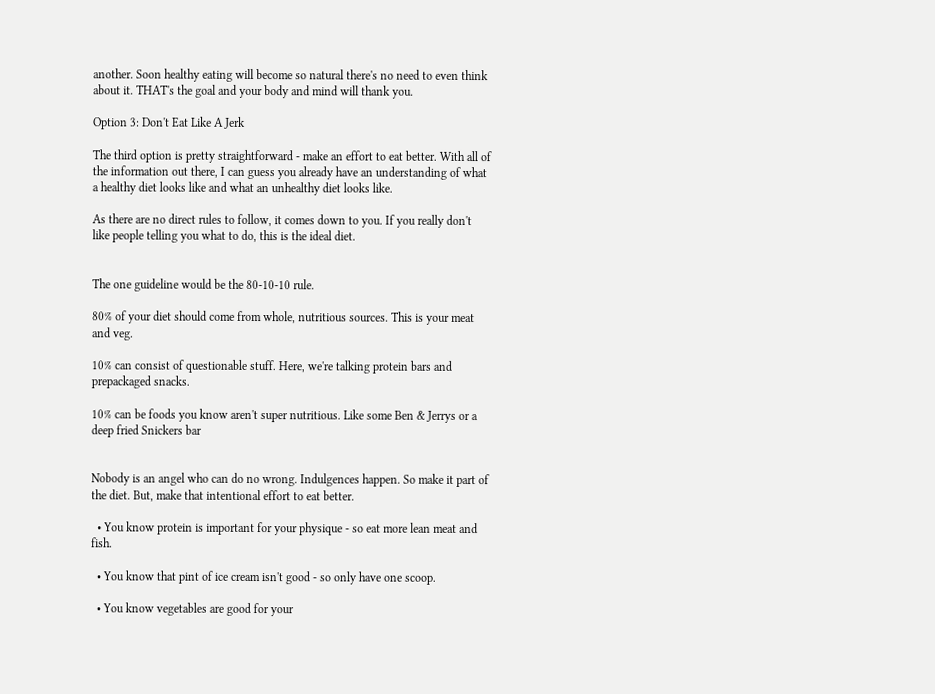another. Soon healthy eating will become so natural there's no need to even think about it. THAT's the goal and your body and mind will thank you.

Option 3: Don't Eat Like A Jerk

The third option is pretty straightforward - make an effort to eat better. With all of the information out there, I can guess you already have an understanding of what a healthy diet looks like and what an unhealthy diet looks like.

As there are no direct rules to follow, it comes down to you. If you really don't like people telling you what to do, this is the ideal diet.


The one guideline would be the 80-10-10 rule.

80% of your diet should come from whole, nutritious sources. This is your meat and veg.

10% can consist of questionable stuff. Here, we're talking protein bars and prepackaged snacks.

10% can be foods you know aren't super nutritious. Like some Ben & Jerrys or a deep fried Snickers bar


Nobody is an angel who can do no wrong. Indulgences happen. So make it part of the diet. But, make that intentional effort to eat better.

  • You know protein is important for your physique - so eat more lean meat and fish.

  • You know that pint of ice cream isn't good - so only have one scoop.

  • You know vegetables are good for your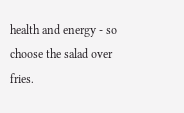health and energy - so choose the salad over fries.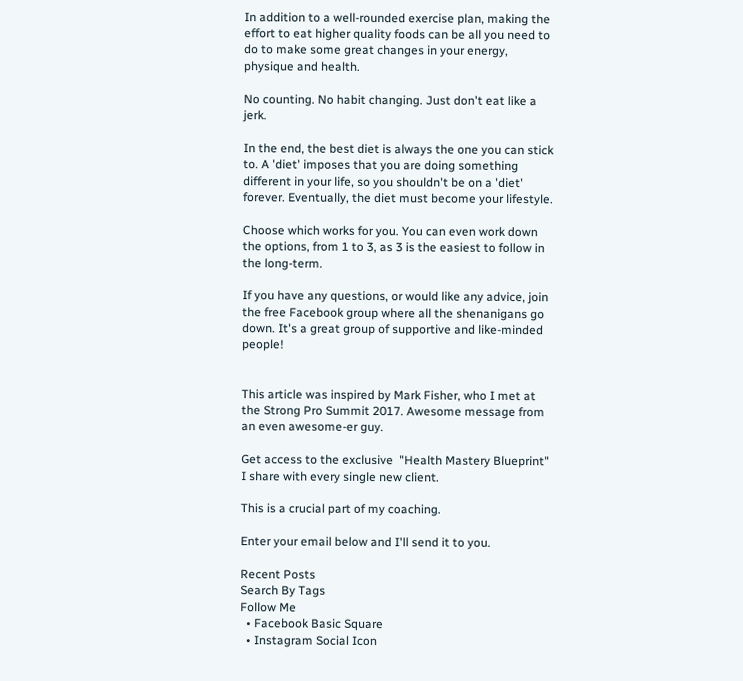In addition to a well-rounded exercise plan, making the effort to eat higher quality foods can be all you need to do to make some great changes in your energy, physique and health.

No counting. No habit changing. Just don't eat like a jerk.

In the end, the best diet is always the one you can stick to. A 'diet' imposes that you are doing something different in your life, so you shouldn't be on a 'diet' forever. Eventually, the diet must become your lifestyle.

Choose which works for you. You can even work down the options, from 1 to 3, as 3 is the easiest to follow in the long-term.

If you have any questions, or would like any advice, join the free Facebook group where all the shenanigans go down. It's a great group of supportive and like-minded people!


This article was inspired by Mark Fisher, who I met at the Strong Pro Summit 2017. Awesome message from an even awesome-er guy.

Get access to the exclusive  "Health Mastery Blueprint" I share with every single new client.

This is a crucial part of my coaching.

Enter your email below and I'll send it to you.

Recent Posts
Search By Tags
Follow Me
  • Facebook Basic Square
  • Instagram Social Icon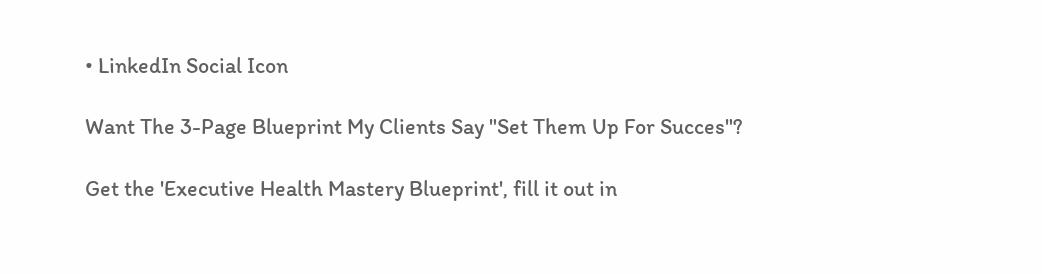• LinkedIn Social Icon

Want The 3-Page Blueprint My Clients Say "Set Them Up For Succes"?

Get the 'Executive Health Mastery Blueprint', fill it out in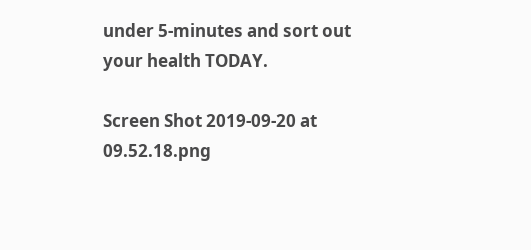under 5-minutes and sort out your health TODAY.

Screen Shot 2019-09-20 at 09.52.18.png